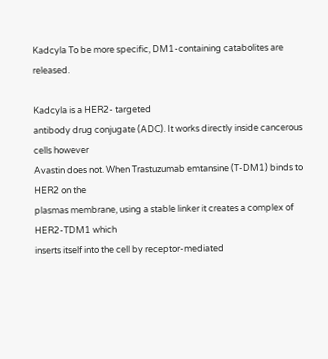Kadcyla To be more specific, DM1-containing catabolites are released.

Kadcyla is a HER2- targeted
antibody drug conjugate (ADC). It works directly inside cancerous cells however
Avastin does not. When Trastuzumab emtansine (T-DM1) binds to HER2 on the
plasmas membrane, using a stable linker it creates a complex of HER2-TDM1 which
inserts itself into the cell by receptor-mediated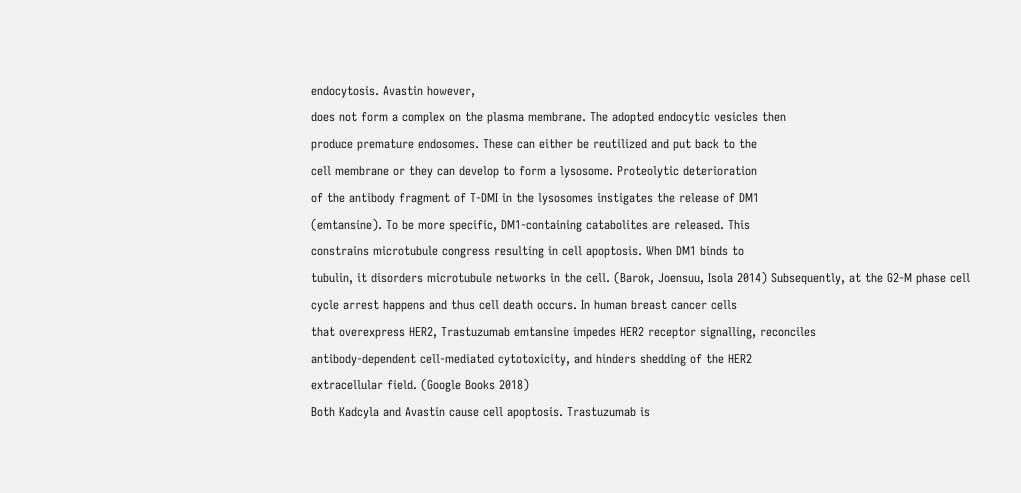endocytosis. Avastin however,
does not form a complex on the plasma membrane. The adopted endocytic vesicles then
produce premature endosomes. These can either be reutilized and put back to the
cell membrane or they can develop to form a lysosome. Proteolytic deterioration
of the antibody fragment of T-DMI in the lysosomes instigates the release of DM1
(emtansine). To be more specific, DM1-containing catabolites are released. This
constrains microtubule congress resulting in cell apoptosis. When DM1 binds to
tubulin, it disorders microtubule networks in the cell. (Barok, Joensuu, Isola 2014) Subsequently, at the G2-M phase cell
cycle arrest happens and thus cell death occurs. In human breast cancer cells
that overexpress HER2, Trastuzumab emtansine impedes HER2 receptor signalling, reconciles
antibody-dependent cell-mediated cytotoxicity, and hinders shedding of the HER2
extracellular field. (Google Books 2018)
Both Kadcyla and Avastin cause cell apoptosis. Trastuzumab is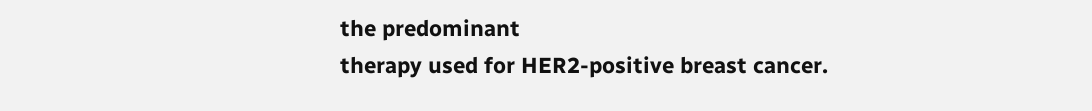the predominant
therapy used for HER2-positive breast cancer.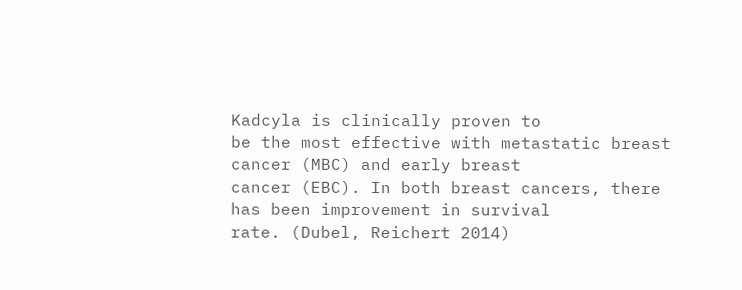Kadcyla is clinically proven to
be the most effective with metastatic breast cancer (MBC) and early breast
cancer (EBC). In both breast cancers, there has been improvement in survival
rate. (Dubel, Reichert 2014)